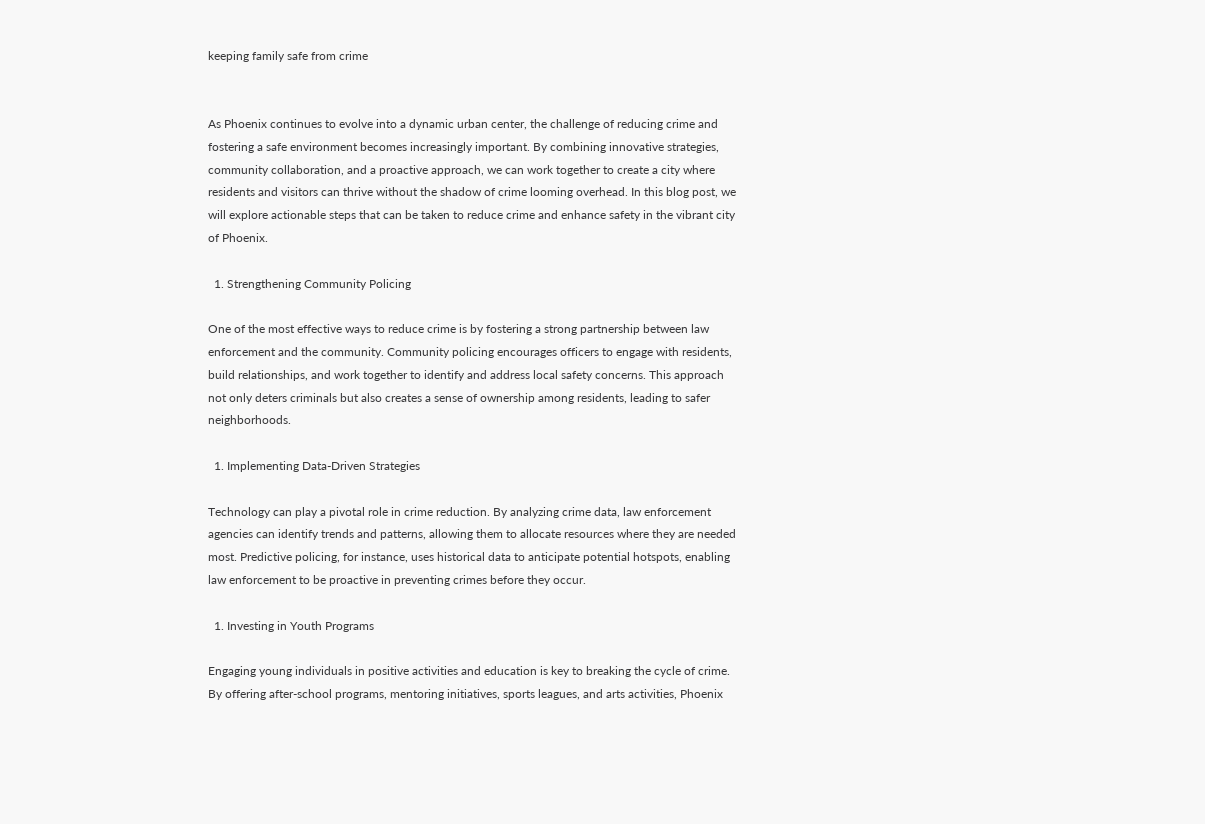keeping family safe from crime


As Phoenix continues to evolve into a dynamic urban center, the challenge of reducing crime and fostering a safe environment becomes increasingly important. By combining innovative strategies, community collaboration, and a proactive approach, we can work together to create a city where residents and visitors can thrive without the shadow of crime looming overhead. In this blog post, we will explore actionable steps that can be taken to reduce crime and enhance safety in the vibrant city of Phoenix.

  1. Strengthening Community Policing

One of the most effective ways to reduce crime is by fostering a strong partnership between law enforcement and the community. Community policing encourages officers to engage with residents, build relationships, and work together to identify and address local safety concerns. This approach not only deters criminals but also creates a sense of ownership among residents, leading to safer neighborhoods.

  1. Implementing Data-Driven Strategies

Technology can play a pivotal role in crime reduction. By analyzing crime data, law enforcement agencies can identify trends and patterns, allowing them to allocate resources where they are needed most. Predictive policing, for instance, uses historical data to anticipate potential hotspots, enabling law enforcement to be proactive in preventing crimes before they occur.

  1. Investing in Youth Programs

Engaging young individuals in positive activities and education is key to breaking the cycle of crime. By offering after-school programs, mentoring initiatives, sports leagues, and arts activities, Phoenix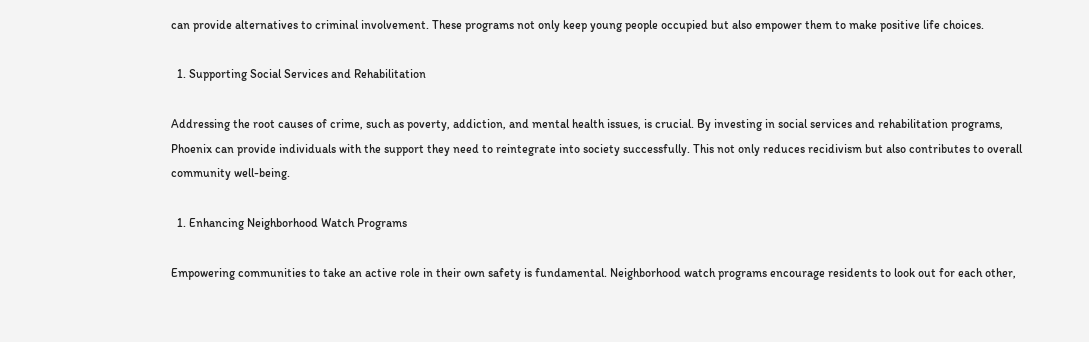can provide alternatives to criminal involvement. These programs not only keep young people occupied but also empower them to make positive life choices.

  1. Supporting Social Services and Rehabilitation

Addressing the root causes of crime, such as poverty, addiction, and mental health issues, is crucial. By investing in social services and rehabilitation programs, Phoenix can provide individuals with the support they need to reintegrate into society successfully. This not only reduces recidivism but also contributes to overall community well-being.

  1. Enhancing Neighborhood Watch Programs

Empowering communities to take an active role in their own safety is fundamental. Neighborhood watch programs encourage residents to look out for each other,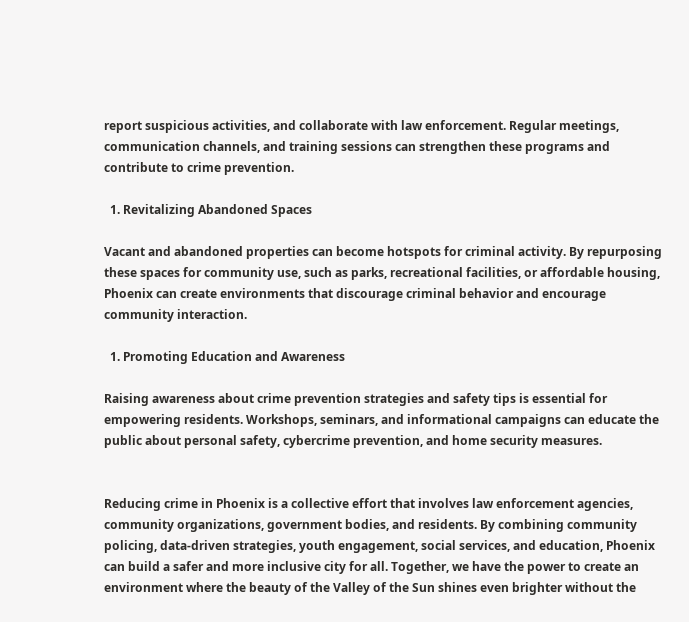report suspicious activities, and collaborate with law enforcement. Regular meetings, communication channels, and training sessions can strengthen these programs and contribute to crime prevention.

  1. Revitalizing Abandoned Spaces

Vacant and abandoned properties can become hotspots for criminal activity. By repurposing these spaces for community use, such as parks, recreational facilities, or affordable housing, Phoenix can create environments that discourage criminal behavior and encourage community interaction.

  1. Promoting Education and Awareness

Raising awareness about crime prevention strategies and safety tips is essential for empowering residents. Workshops, seminars, and informational campaigns can educate the public about personal safety, cybercrime prevention, and home security measures.


Reducing crime in Phoenix is a collective effort that involves law enforcement agencies, community organizations, government bodies, and residents. By combining community policing, data-driven strategies, youth engagement, social services, and education, Phoenix can build a safer and more inclusive city for all. Together, we have the power to create an environment where the beauty of the Valley of the Sun shines even brighter without the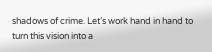shadows of crime. Let’s work hand in hand to turn this vision into a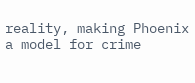reality, making Phoenix a model for crime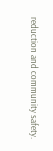reduction and community safety.